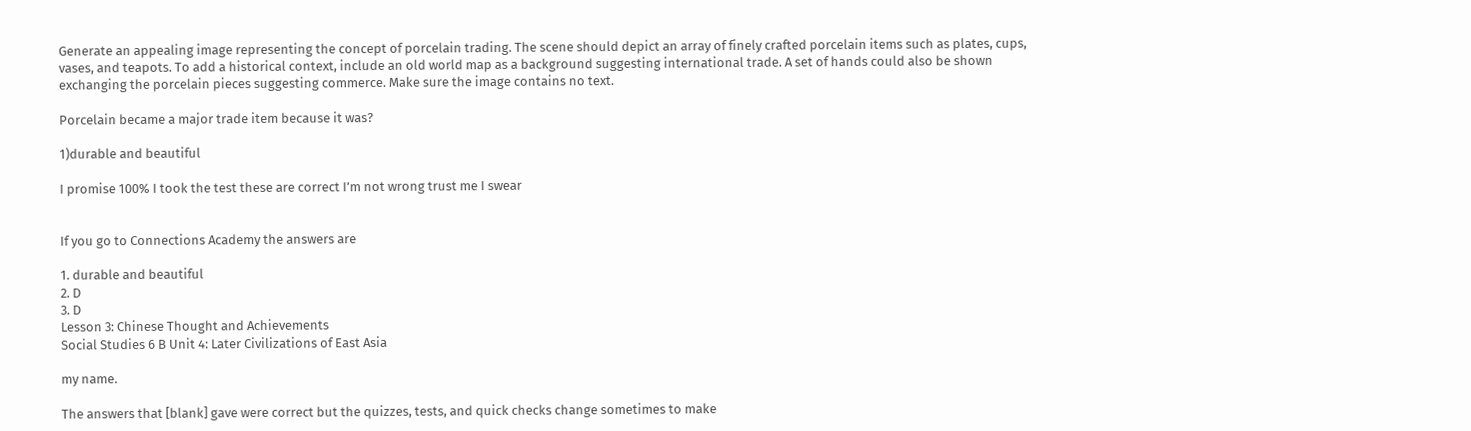Generate an appealing image representing the concept of porcelain trading. The scene should depict an array of finely crafted porcelain items such as plates, cups, vases, and teapots. To add a historical context, include an old world map as a background suggesting international trade. A set of hands could also be shown exchanging the porcelain pieces suggesting commerce. Make sure the image contains no text.

Porcelain became a major trade item because it was?

1)durable and beautiful

I promise 100% I took the test these are correct I’m not wrong trust me I swear


If you go to Connections Academy the answers are

1. durable and beautiful
2. D
3. D
Lesson 3: Chinese Thought and Achievements
Social Studies 6 B Unit 4: Later Civilizations of East Asia

my name.

The answers that [blank] gave were correct but the quizzes, tests, and quick checks change sometimes to make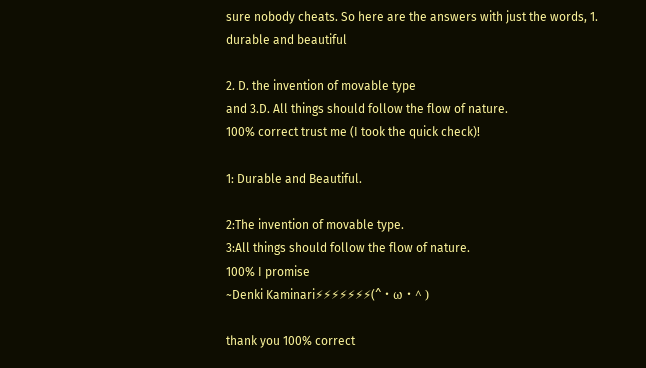sure nobody cheats. So here are the answers with just the words, 1. durable and beautiful

2. D. the invention of movable type
and 3.D. All things should follow the flow of nature.
100% correct trust me (I took the quick check)!

1: Durable and Beautiful.

2:The invention of movable type.
3:All things should follow the flow of nature.
100% I promise
~Denki Kaminari⚡⚡⚡⚡⚡⚡⚡(^・ω・^ )

thank you 100% correct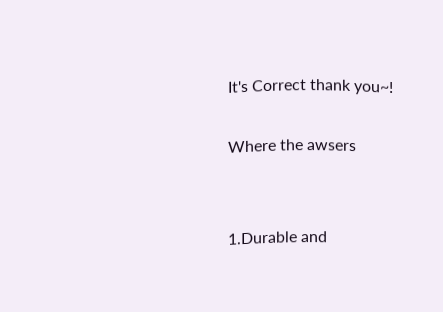It's Correct thank you~!

Where the awsers


1.Durable and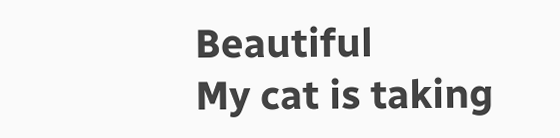Beautiful
My cat is taking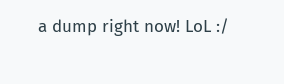a dump right now! LoL :/